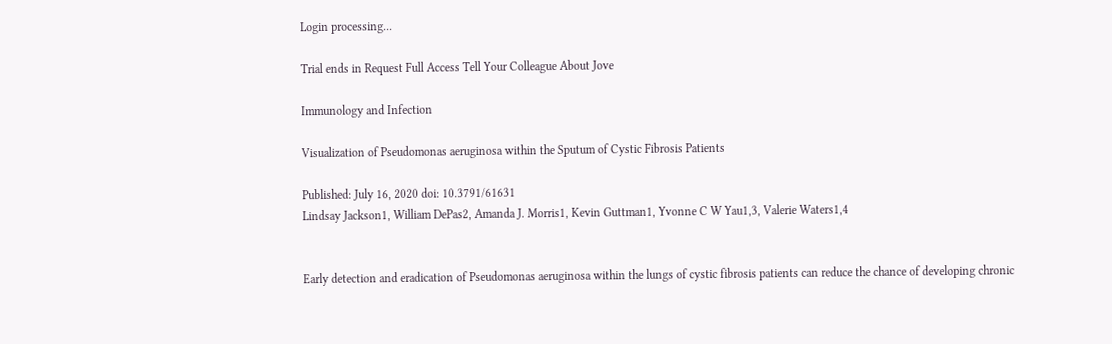Login processing...

Trial ends in Request Full Access Tell Your Colleague About Jove

Immunology and Infection

Visualization of Pseudomonas aeruginosa within the Sputum of Cystic Fibrosis Patients

Published: July 16, 2020 doi: 10.3791/61631
Lindsay Jackson1, William DePas2, Amanda J. Morris1, Kevin Guttman1, Yvonne C W Yau1,3, Valerie Waters1,4


Early detection and eradication of Pseudomonas aeruginosa within the lungs of cystic fibrosis patients can reduce the chance of developing chronic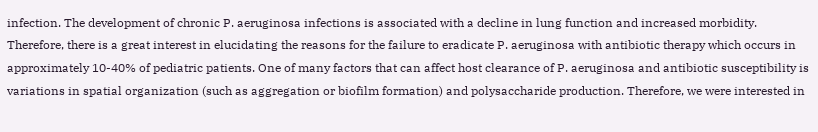infection. The development of chronic P. aeruginosa infections is associated with a decline in lung function and increased morbidity. Therefore, there is a great interest in elucidating the reasons for the failure to eradicate P. aeruginosa with antibiotic therapy which occurs in approximately 10-40% of pediatric patients. One of many factors that can affect host clearance of P. aeruginosa and antibiotic susceptibility is variations in spatial organization (such as aggregation or biofilm formation) and polysaccharide production. Therefore, we were interested in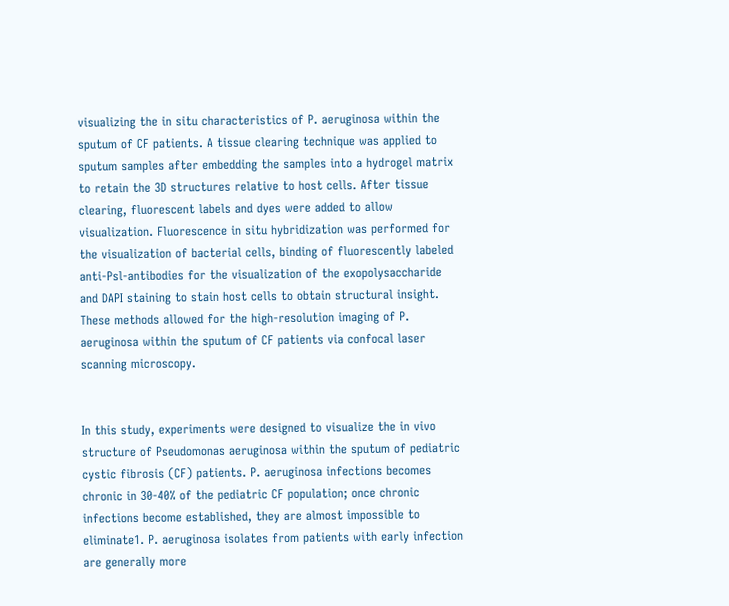visualizing the in situ characteristics of P. aeruginosa within the sputum of CF patients. A tissue clearing technique was applied to sputum samples after embedding the samples into a hydrogel matrix to retain the 3D structures relative to host cells. After tissue clearing, fluorescent labels and dyes were added to allow visualization. Fluorescence in situ hybridization was performed for the visualization of bacterial cells, binding of fluorescently labeled anti-Psl-antibodies for the visualization of the exopolysaccharide and DAPI staining to stain host cells to obtain structural insight. These methods allowed for the high-resolution imaging of P. aeruginosa within the sputum of CF patients via confocal laser scanning microscopy.


In this study, experiments were designed to visualize the in vivo structure of Pseudomonas aeruginosa within the sputum of pediatric cystic fibrosis (CF) patients. P. aeruginosa infections becomes chronic in 30-40% of the pediatric CF population; once chronic infections become established, they are almost impossible to eliminate1. P. aeruginosa isolates from patients with early infection are generally more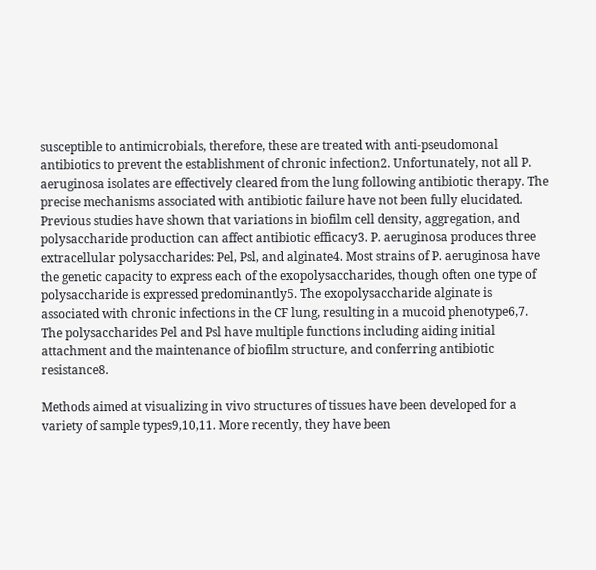susceptible to antimicrobials, therefore, these are treated with anti-pseudomonal antibiotics to prevent the establishment of chronic infection2. Unfortunately, not all P. aeruginosa isolates are effectively cleared from the lung following antibiotic therapy. The precise mechanisms associated with antibiotic failure have not been fully elucidated. Previous studies have shown that variations in biofilm cell density, aggregation, and polysaccharide production can affect antibiotic efficacy3. P. aeruginosa produces three extracellular polysaccharides: Pel, Psl, and alginate4. Most strains of P. aeruginosa have the genetic capacity to express each of the exopolysaccharides, though often one type of polysaccharide is expressed predominantly5. The exopolysaccharide alginate is associated with chronic infections in the CF lung, resulting in a mucoid phenotype6,7. The polysaccharides Pel and Psl have multiple functions including aiding initial attachment and the maintenance of biofilm structure, and conferring antibiotic resistance8.

Methods aimed at visualizing in vivo structures of tissues have been developed for a variety of sample types9,10,11. More recently, they have been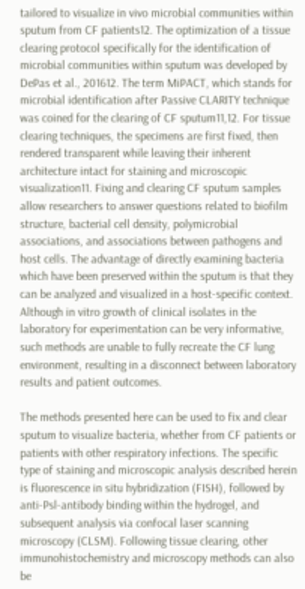tailored to visualize in vivo microbial communities within sputum from CF patients12. The optimization of a tissue clearing protocol specifically for the identification of microbial communities within sputum was developed by DePas et al., 201612. The term MiPACT, which stands for microbial identification after Passive CLARITY technique was coined for the clearing of CF sputum11,12. For tissue clearing techniques, the specimens are first fixed, then rendered transparent while leaving their inherent architecture intact for staining and microscopic visualization11. Fixing and clearing CF sputum samples allow researchers to answer questions related to biofilm structure, bacterial cell density, polymicrobial associations, and associations between pathogens and host cells. The advantage of directly examining bacteria which have been preserved within the sputum is that they can be analyzed and visualized in a host-specific context. Although in vitro growth of clinical isolates in the laboratory for experimentation can be very informative, such methods are unable to fully recreate the CF lung environment, resulting in a disconnect between laboratory results and patient outcomes.

The methods presented here can be used to fix and clear sputum to visualize bacteria, whether from CF patients or patients with other respiratory infections. The specific type of staining and microscopic analysis described herein is fluorescence in situ hybridization (FISH), followed by anti-Psl-antibody binding within the hydrogel, and subsequent analysis via confocal laser scanning microscopy (CLSM). Following tissue clearing, other immunohistochemistry and microscopy methods can also be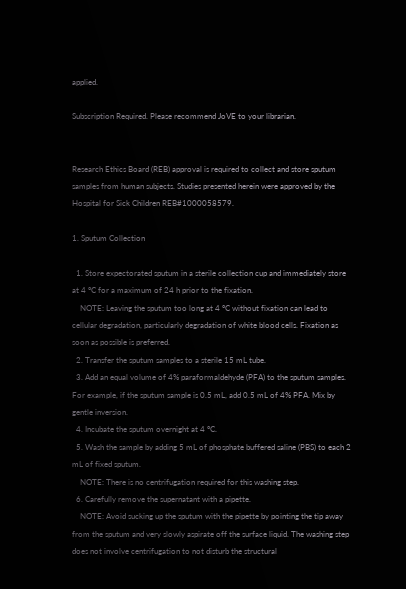applied.

Subscription Required. Please recommend JoVE to your librarian.


Research Ethics Board (REB) approval is required to collect and store sputum samples from human subjects. Studies presented herein were approved by the Hospital for Sick Children REB#1000058579.

1. Sputum Collection

  1. Store expectorated sputum in a sterile collection cup and immediately store at 4 °C for a maximum of 24 h prior to the fixation.
    NOTE: Leaving the sputum too long at 4 °C without fixation can lead to cellular degradation, particularly degradation of white blood cells. Fixation as soon as possible is preferred.
  2. Transfer the sputum samples to a sterile 15 mL tube.
  3. Add an equal volume of 4% paraformaldehyde (PFA) to the sputum samples. For example, if the sputum sample is 0.5 mL, add 0.5 mL of 4% PFA. Mix by gentle inversion.
  4. Incubate the sputum overnight at 4 °C.
  5. Wash the sample by adding 5 mL of phosphate buffered saline (PBS) to each 2 mL of fixed sputum.
    NOTE: There is no centrifugation required for this washing step.
  6. Carefully remove the supernatant with a pipette.
    NOTE: Avoid sucking up the sputum with the pipette by pointing the tip away from the sputum and very slowly aspirate off the surface liquid. The washing step does not involve centrifugation to not disturb the structural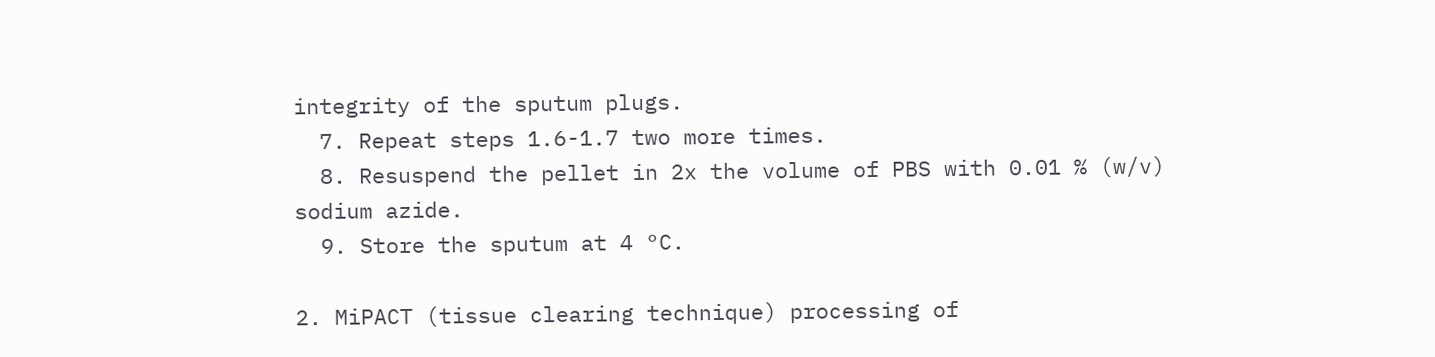integrity of the sputum plugs.
  7. Repeat steps 1.6-1.7 two more times.
  8. Resuspend the pellet in 2x the volume of PBS with 0.01 % (w/v) sodium azide.
  9. Store the sputum at 4 °C.

2. MiPACT (tissue clearing technique) processing of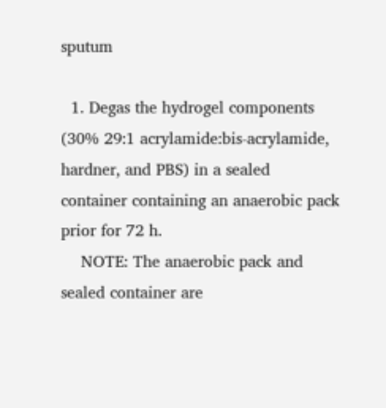sputum

  1. Degas the hydrogel components (30% 29:1 acrylamide:bis-acrylamide, hardner, and PBS) in a sealed container containing an anaerobic pack prior for 72 h.
    NOTE: The anaerobic pack and sealed container are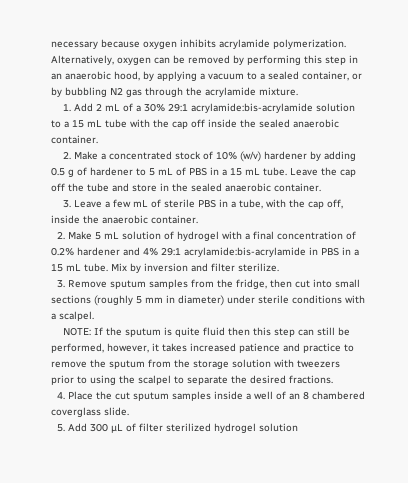necessary because oxygen inhibits acrylamide polymerization. Alternatively, oxygen can be removed by performing this step in an anaerobic hood, by applying a vacuum to a sealed container, or by bubbling N2 gas through the acrylamide mixture.
    1. Add 2 mL of a 30% 29:1 acrylamide:bis-acrylamide solution to a 15 mL tube with the cap off inside the sealed anaerobic container.
    2. Make a concentrated stock of 10% (w/v) hardener by adding 0.5 g of hardener to 5 mL of PBS in a 15 mL tube. Leave the cap off the tube and store in the sealed anaerobic container.
    3. Leave a few mL of sterile PBS in a tube, with the cap off, inside the anaerobic container.
  2. Make 5 mL solution of hydrogel with a final concentration of 0.2% hardener and 4% 29:1 acrylamide:bis-acrylamide in PBS in a 15 mL tube. Mix by inversion and filter sterilize.
  3. Remove sputum samples from the fridge, then cut into small sections (roughly 5 mm in diameter) under sterile conditions with a scalpel.
    NOTE: If the sputum is quite fluid then this step can still be performed, however, it takes increased patience and practice to remove the sputum from the storage solution with tweezers prior to using the scalpel to separate the desired fractions.
  4. Place the cut sputum samples inside a well of an 8 chambered coverglass slide.
  5. Add 300 µL of filter sterilized hydrogel solution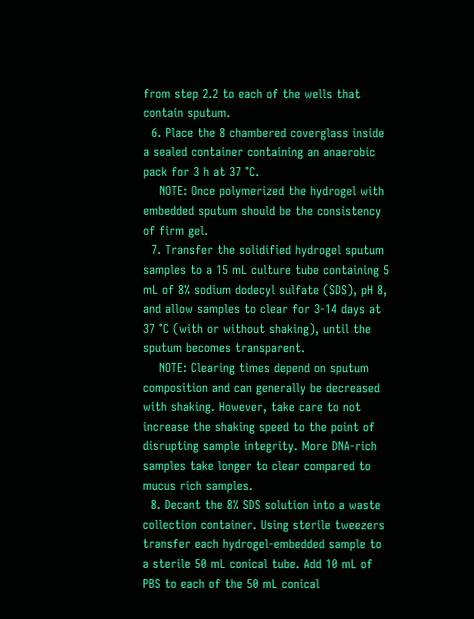from step 2.2 to each of the wells that contain sputum.
  6. Place the 8 chambered coverglass inside a sealed container containing an anaerobic pack for 3 h at 37 °C.
    NOTE: Once polymerized the hydrogel with embedded sputum should be the consistency of firm gel.
  7. Transfer the solidified hydrogel sputum samples to a 15 mL culture tube containing 5 mL of 8% sodium dodecyl sulfate (SDS), pH 8, and allow samples to clear for 3-14 days at 37 °C (with or without shaking), until the sputum becomes transparent.
    NOTE: Clearing times depend on sputum composition and can generally be decreased with shaking. However, take care to not increase the shaking speed to the point of disrupting sample integrity. More DNA-rich samples take longer to clear compared to mucus rich samples.
  8. Decant the 8% SDS solution into a waste collection container. Using sterile tweezers transfer each hydrogel-embedded sample to a sterile 50 mL conical tube. Add 10 mL of PBS to each of the 50 mL conical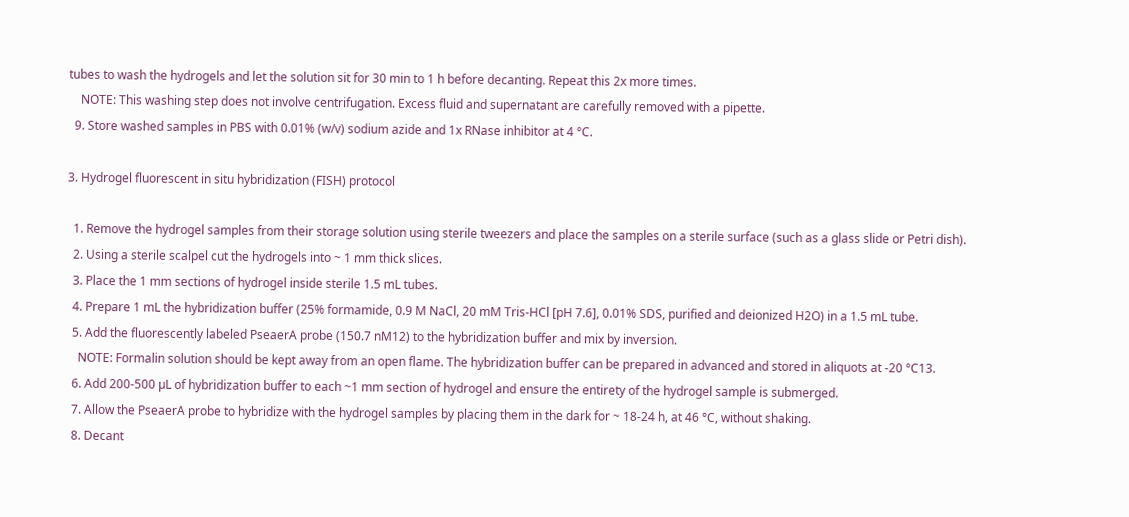tubes to wash the hydrogels and let the solution sit for 30 min to 1 h before decanting. Repeat this 2x more times.
    NOTE: This washing step does not involve centrifugation. Excess fluid and supernatant are carefully removed with a pipette.
  9. Store washed samples in PBS with 0.01% (w/v) sodium azide and 1x RNase inhibitor at 4 °C.

3. Hydrogel fluorescent in situ hybridization (FISH) protocol

  1. Remove the hydrogel samples from their storage solution using sterile tweezers and place the samples on a sterile surface (such as a glass slide or Petri dish).
  2. Using a sterile scalpel cut the hydrogels into ~ 1 mm thick slices.
  3. Place the 1 mm sections of hydrogel inside sterile 1.5 mL tubes.
  4. Prepare 1 mL the hybridization buffer (25% formamide, 0.9 M NaCl, 20 mM Tris-HCl [pH 7.6], 0.01% SDS, purified and deionized H2O) in a 1.5 mL tube.
  5. Add the fluorescently labeled PseaerA probe (150.7 nM12) to the hybridization buffer and mix by inversion.
    NOTE: Formalin solution should be kept away from an open flame. The hybridization buffer can be prepared in advanced and stored in aliquots at -20 °C13.
  6. Add 200-500 µL of hybridization buffer to each ~1 mm section of hydrogel and ensure the entirety of the hydrogel sample is submerged.
  7. Allow the PseaerA probe to hybridize with the hydrogel samples by placing them in the dark for ~ 18-24 h, at 46 °C, without shaking.
  8. Decant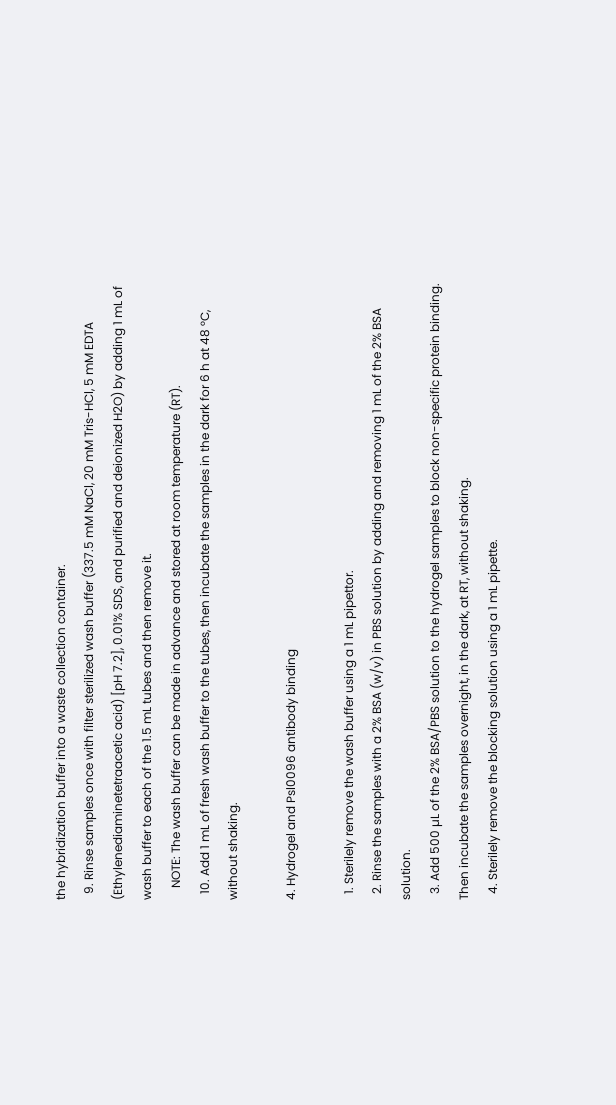the hybridization buffer into a waste collection container.
  9. Rinse samples once with filter sterilized wash buffer (337.5 mM NaCl, 20 mM Tris-HCl, 5 mM EDTA (Ethylenediaminetetraacetic acid) [pH 7.2], 0.01% SDS, and purified and deionized H2O) by adding 1 mL of wash buffer to each of the 1.5 mL tubes and then remove it.
    NOTE: The wash buffer can be made in advance and stored at room temperature (RT).
  10. Add 1 mL of fresh wash buffer to the tubes, then incubate the samples in the dark for 6 h at 48 °C, without shaking.

4. Hydrogel and Psl0096 antibody binding

  1. Sterilely remove the wash buffer using a 1 mL pipettor.
  2. Rinse the samples with a 2% BSA (w/v) in PBS solution by adding and removing 1 mL of the 2% BSA solution.
  3. Add 500 µL of the 2% BSA/PBS solution to the hydrogel samples to block non-specific protein binding. Then incubate the samples overnight, in the dark, at RT, without shaking.
  4. Sterilely remove the blocking solution using a 1 mL pipette.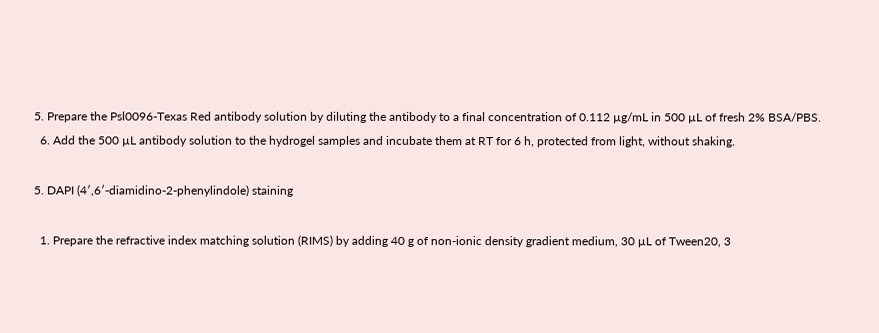5. Prepare the Psl0096-Texas Red antibody solution by diluting the antibody to a final concentration of 0.112 µg/mL in 500 µL of fresh 2% BSA/PBS.
  6. Add the 500 µL antibody solution to the hydrogel samples and incubate them at RT for 6 h, protected from light, without shaking.

5. DAPI (4′,6′-diamidino-2-phenylindole) staining

  1. Prepare the refractive index matching solution (RIMS) by adding 40 g of non-ionic density gradient medium, 30 µL of Tween20, 3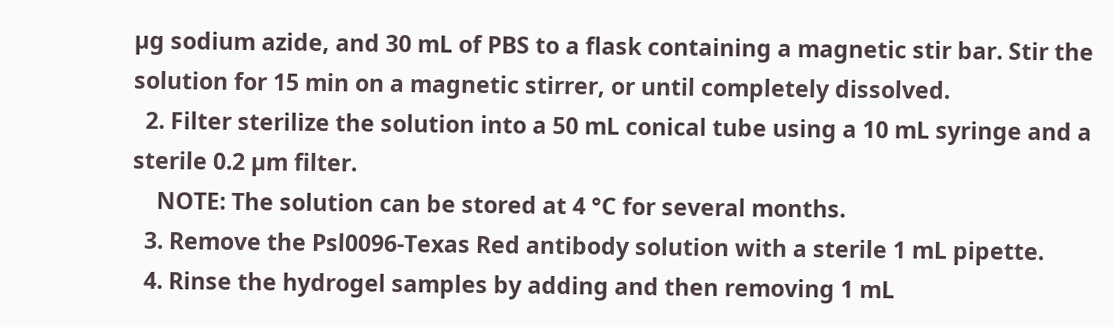µg sodium azide, and 30 mL of PBS to a flask containing a magnetic stir bar. Stir the solution for 15 min on a magnetic stirrer, or until completely dissolved.
  2. Filter sterilize the solution into a 50 mL conical tube using a 10 mL syringe and a sterile 0.2 µm filter.
    NOTE: The solution can be stored at 4 °C for several months.
  3. Remove the Psl0096-Texas Red antibody solution with a sterile 1 mL pipette.
  4. Rinse the hydrogel samples by adding and then removing 1 mL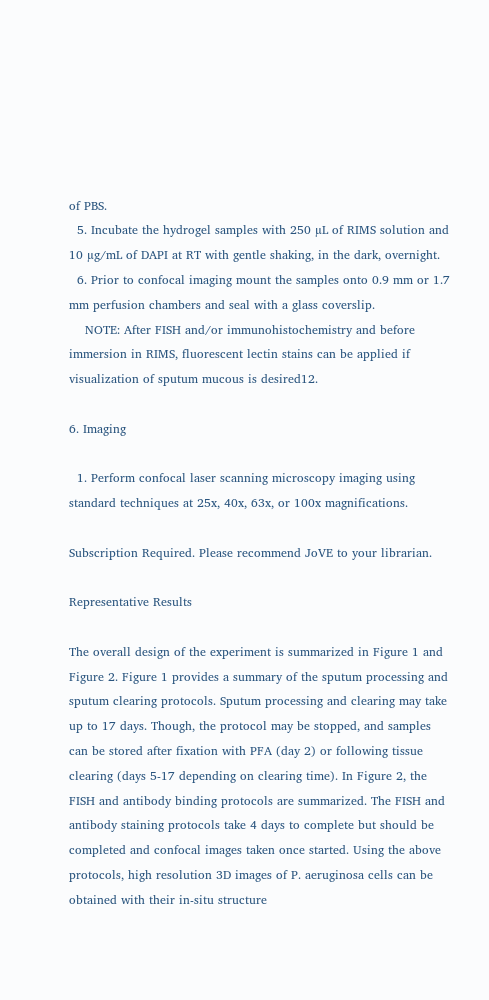of PBS.
  5. Incubate the hydrogel samples with 250 µL of RIMS solution and 10 µg/mL of DAPI at RT with gentle shaking, in the dark, overnight.
  6. Prior to confocal imaging mount the samples onto 0.9 mm or 1.7 mm perfusion chambers and seal with a glass coverslip.
    NOTE: After FISH and/or immunohistochemistry and before immersion in RIMS, fluorescent lectin stains can be applied if visualization of sputum mucous is desired12.

6. Imaging

  1. Perform confocal laser scanning microscopy imaging using standard techniques at 25x, 40x, 63x, or 100x magnifications.

Subscription Required. Please recommend JoVE to your librarian.

Representative Results

The overall design of the experiment is summarized in Figure 1 and Figure 2. Figure 1 provides a summary of the sputum processing and sputum clearing protocols. Sputum processing and clearing may take up to 17 days. Though, the protocol may be stopped, and samples can be stored after fixation with PFA (day 2) or following tissue clearing (days 5-17 depending on clearing time). In Figure 2, the FISH and antibody binding protocols are summarized. The FISH and antibody staining protocols take 4 days to complete but should be completed and confocal images taken once started. Using the above protocols, high resolution 3D images of P. aeruginosa cells can be obtained with their in-situ structure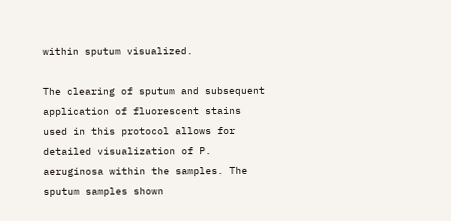within sputum visualized.

The clearing of sputum and subsequent application of fluorescent stains used in this protocol allows for detailed visualization of P. aeruginosa within the samples. The sputum samples shown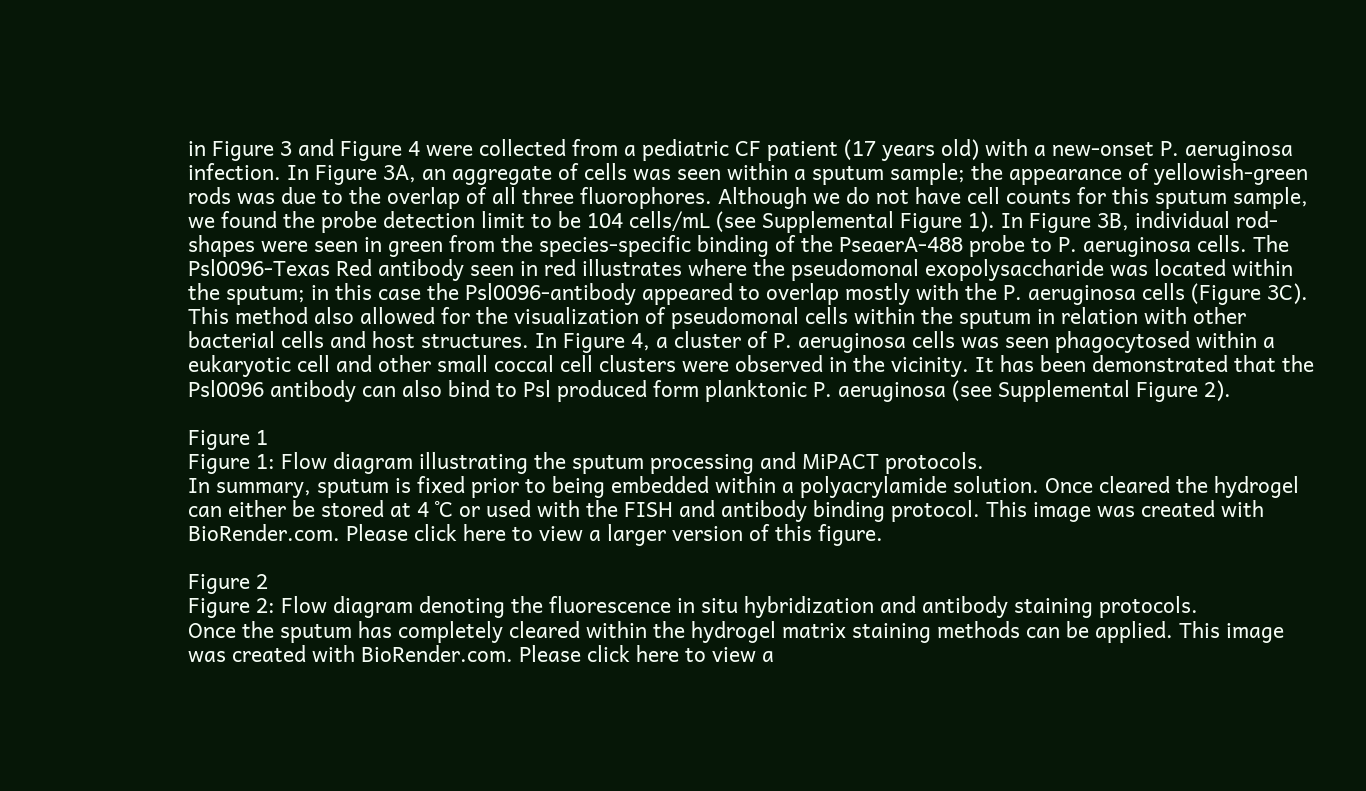in Figure 3 and Figure 4 were collected from a pediatric CF patient (17 years old) with a new-onset P. aeruginosa infection. In Figure 3A, an aggregate of cells was seen within a sputum sample; the appearance of yellowish-green rods was due to the overlap of all three fluorophores. Although we do not have cell counts for this sputum sample, we found the probe detection limit to be 104 cells/mL (see Supplemental Figure 1). In Figure 3B, individual rod-shapes were seen in green from the species-specific binding of the PseaerA-488 probe to P. aeruginosa cells. The Psl0096-Texas Red antibody seen in red illustrates where the pseudomonal exopolysaccharide was located within the sputum; in this case the Psl0096-antibody appeared to overlap mostly with the P. aeruginosa cells (Figure 3C). This method also allowed for the visualization of pseudomonal cells within the sputum in relation with other bacterial cells and host structures. In Figure 4, a cluster of P. aeruginosa cells was seen phagocytosed within a eukaryotic cell and other small coccal cell clusters were observed in the vicinity. It has been demonstrated that the Psl0096 antibody can also bind to Psl produced form planktonic P. aeruginosa (see Supplemental Figure 2).

Figure 1
Figure 1: Flow diagram illustrating the sputum processing and MiPACT protocols.
In summary, sputum is fixed prior to being embedded within a polyacrylamide solution. Once cleared the hydrogel can either be stored at 4 ˚C or used with the FISH and antibody binding protocol. This image was created with BioRender.com. Please click here to view a larger version of this figure.

Figure 2
Figure 2: Flow diagram denoting the fluorescence in situ hybridization and antibody staining protocols.
Once the sputum has completely cleared within the hydrogel matrix staining methods can be applied. This image was created with BioRender.com. Please click here to view a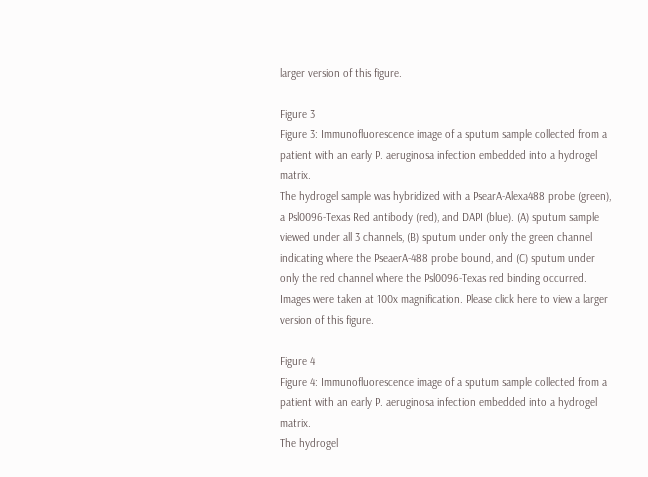larger version of this figure.

Figure 3
Figure 3: Immunofluorescence image of a sputum sample collected from a patient with an early P. aeruginosa infection embedded into a hydrogel matrix.
The hydrogel sample was hybridized with a PsearA-Alexa488 probe (green), a Psl0096-Texas Red antibody (red), and DAPI (blue). (A) sputum sample viewed under all 3 channels, (B) sputum under only the green channel indicating where the PseaerA-488 probe bound, and (C) sputum under only the red channel where the Psl0096-Texas red binding occurred. Images were taken at 100x magnification. Please click here to view a larger version of this figure.

Figure 4
Figure 4: Immunofluorescence image of a sputum sample collected from a patient with an early P. aeruginosa infection embedded into a hydrogel matrix.
The hydrogel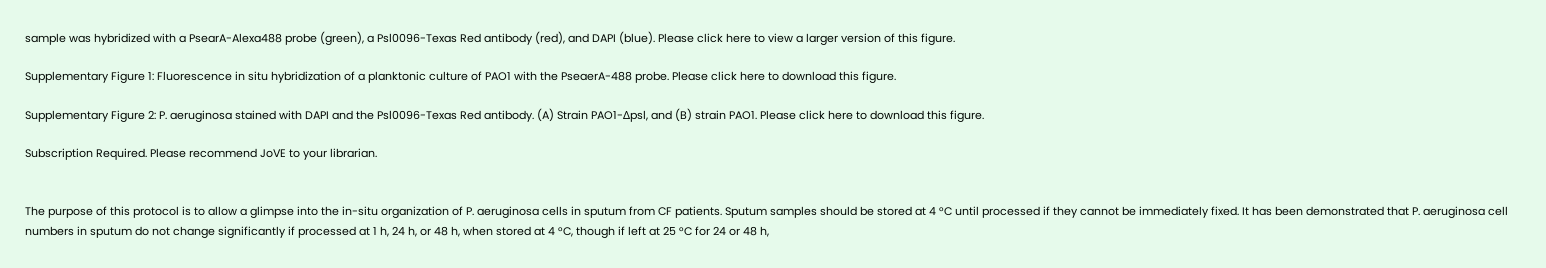sample was hybridized with a PsearA-Alexa488 probe (green), a Psl0096-Texas Red antibody (red), and DAPI (blue). Please click here to view a larger version of this figure.

Supplementary Figure 1: Fluorescence in situ hybridization of a planktonic culture of PAO1 with the PseaerA-488 probe. Please click here to download this figure.

Supplementary Figure 2: P. aeruginosa stained with DAPI and the Psl0096-Texas Red antibody. (A) Strain PAO1-Δpsl, and (B) strain PAO1. Please click here to download this figure.

Subscription Required. Please recommend JoVE to your librarian.


The purpose of this protocol is to allow a glimpse into the in-situ organization of P. aeruginosa cells in sputum from CF patients. Sputum samples should be stored at 4 °C until processed if they cannot be immediately fixed. It has been demonstrated that P. aeruginosa cell numbers in sputum do not change significantly if processed at 1 h, 24 h, or 48 h, when stored at 4 °C, though if left at 25 °C for 24 or 48 h,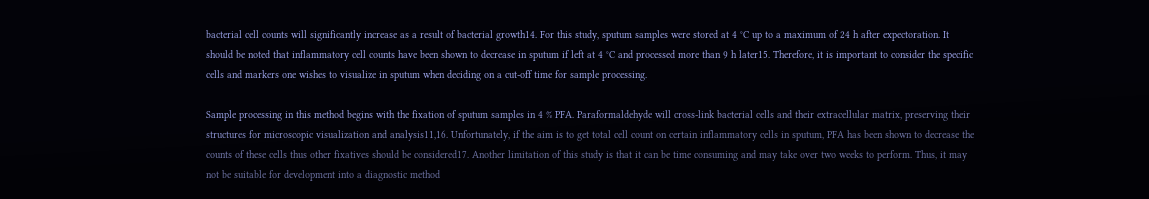bacterial cell counts will significantly increase as a result of bacterial growth14. For this study, sputum samples were stored at 4 °C up to a maximum of 24 h after expectoration. It should be noted that inflammatory cell counts have been shown to decrease in sputum if left at 4 °C and processed more than 9 h later15. Therefore, it is important to consider the specific cells and markers one wishes to visualize in sputum when deciding on a cut-off time for sample processing.

Sample processing in this method begins with the fixation of sputum samples in 4 % PFA. Paraformaldehyde will cross-link bacterial cells and their extracellular matrix, preserving their structures for microscopic visualization and analysis11,16. Unfortunately, if the aim is to get total cell count on certain inflammatory cells in sputum, PFA has been shown to decrease the counts of these cells thus other fixatives should be considered17. Another limitation of this study is that it can be time consuming and may take over two weeks to perform. Thus, it may not be suitable for development into a diagnostic method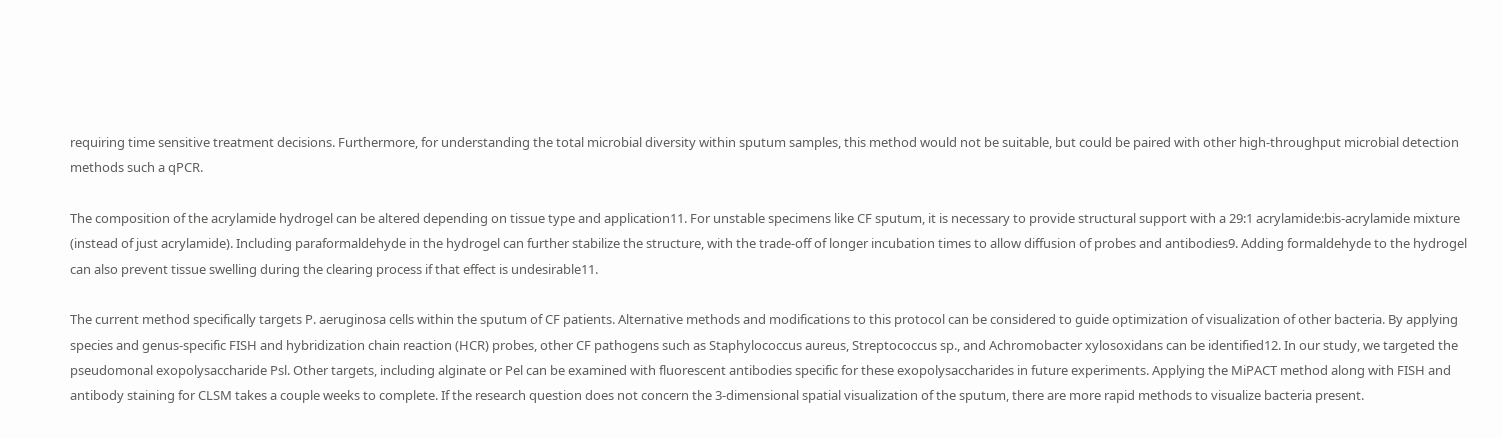requiring time sensitive treatment decisions. Furthermore, for understanding the total microbial diversity within sputum samples, this method would not be suitable, but could be paired with other high-throughput microbial detection methods such a qPCR.

The composition of the acrylamide hydrogel can be altered depending on tissue type and application11. For unstable specimens like CF sputum, it is necessary to provide structural support with a 29:1 acrylamide:bis-acrylamide mixture (instead of just acrylamide). Including paraformaldehyde in the hydrogel can further stabilize the structure, with the trade-off of longer incubation times to allow diffusion of probes and antibodies9. Adding formaldehyde to the hydrogel can also prevent tissue swelling during the clearing process if that effect is undesirable11.

The current method specifically targets P. aeruginosa cells within the sputum of CF patients. Alternative methods and modifications to this protocol can be considered to guide optimization of visualization of other bacteria. By applying species and genus-specific FISH and hybridization chain reaction (HCR) probes, other CF pathogens such as Staphylococcus aureus, Streptococcus sp., and Achromobacter xylosoxidans can be identified12. In our study, we targeted the pseudomonal exopolysaccharide Psl. Other targets, including alginate or Pel can be examined with fluorescent antibodies specific for these exopolysaccharides in future experiments. Applying the MiPACT method along with FISH and antibody staining for CLSM takes a couple weeks to complete. If the research question does not concern the 3-dimensional spatial visualization of the sputum, there are more rapid methods to visualize bacteria present.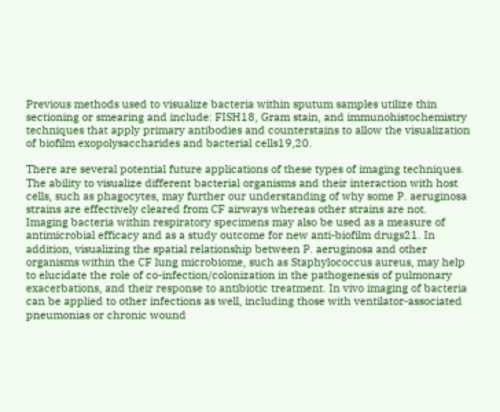Previous methods used to visualize bacteria within sputum samples utilize thin sectioning or smearing and include: FISH18, Gram stain, and immunohistochemistry techniques that apply primary antibodies and counterstains to allow the visualization of biofilm exopolysaccharides and bacterial cells19,20.

There are several potential future applications of these types of imaging techniques. The ability to visualize different bacterial organisms and their interaction with host cells, such as phagocytes, may further our understanding of why some P. aeruginosa strains are effectively cleared from CF airways whereas other strains are not. Imaging bacteria within respiratory specimens may also be used as a measure of antimicrobial efficacy and as a study outcome for new anti-biofilm drugs21. In addition, visualizing the spatial relationship between P. aeruginosa and other organisms within the CF lung microbiome, such as Staphylococcus aureus, may help to elucidate the role of co-infection/colonization in the pathogenesis of pulmonary exacerbations, and their response to antibiotic treatment. In vivo imaging of bacteria can be applied to other infections as well, including those with ventilator-associated pneumonias or chronic wound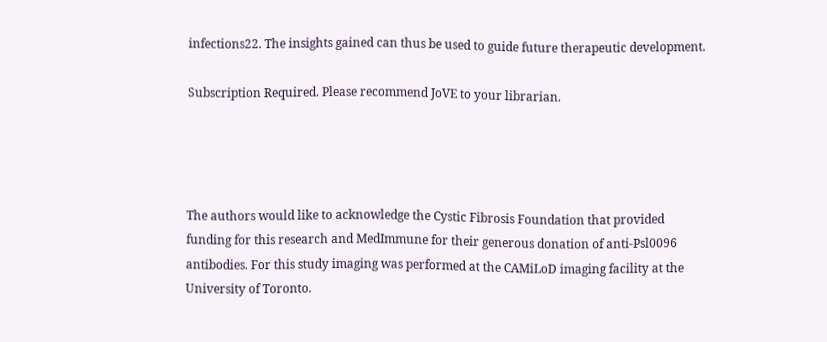infections22. The insights gained can thus be used to guide future therapeutic development.

Subscription Required. Please recommend JoVE to your librarian.




The authors would like to acknowledge the Cystic Fibrosis Foundation that provided funding for this research and MedImmune for their generous donation of anti-Psl0096 antibodies. For this study imaging was performed at the CAMiLoD imaging facility at the University of Toronto.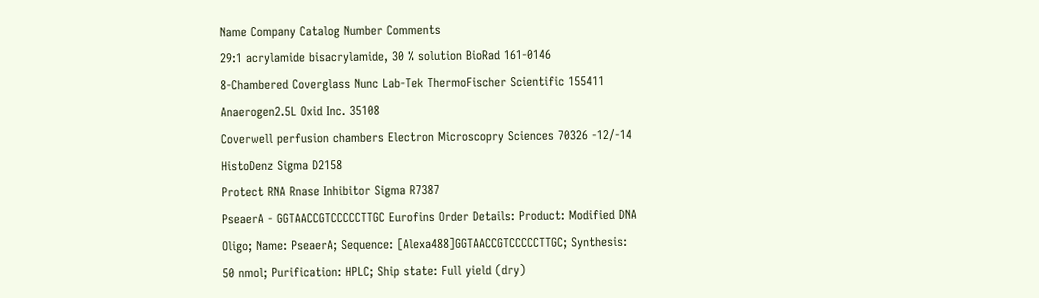Name Company Catalog Number Comments
29:1 acrylamide bisacrylamide, 30 % solution BioRad 161-0146
8-Chambered Coverglass Nunc Lab-Tek ThermoFischer Scientific 155411
Anaerogen2.5L Oxid Inc. 35108
Coverwell perfusion chambers Electron Microscopry Sciences 70326 -12/-14
HistoDenz Sigma D2158
Protect RNA Rnase Inhibitor Sigma R7387
PseaerA - GGTAACCGTCCCCCTTGC Eurofins Order Details: Product: Modified DNA Oligo; Name: PseaerA; Sequence: [Alexa488]GGTAACCGTCCCCCTTGC; Synthesis: 50 nmol; Purification: HPLC; Ship state: Full yield (dry)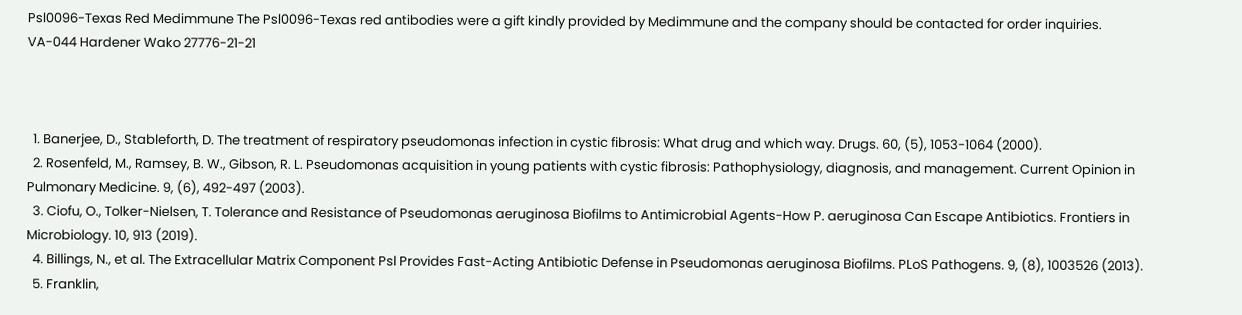Psl0096-Texas Red Medimmune The Psl0096-Texas red antibodies were a gift kindly provided by Medimmune and the company should be contacted for order inquiries.
VA-044 Hardener Wako 27776-21-21



  1. Banerjee, D., Stableforth, D. The treatment of respiratory pseudomonas infection in cystic fibrosis: What drug and which way. Drugs. 60, (5), 1053-1064 (2000).
  2. Rosenfeld, M., Ramsey, B. W., Gibson, R. L. Pseudomonas acquisition in young patients with cystic fibrosis: Pathophysiology, diagnosis, and management. Current Opinion in Pulmonary Medicine. 9, (6), 492-497 (2003).
  3. Ciofu, O., Tolker-Nielsen, T. Tolerance and Resistance of Pseudomonas aeruginosa Biofilms to Antimicrobial Agents-How P. aeruginosa Can Escape Antibiotics. Frontiers in Microbiology. 10, 913 (2019).
  4. Billings, N., et al. The Extracellular Matrix Component Psl Provides Fast-Acting Antibiotic Defense in Pseudomonas aeruginosa Biofilms. PLoS Pathogens. 9, (8), 1003526 (2013).
  5. Franklin,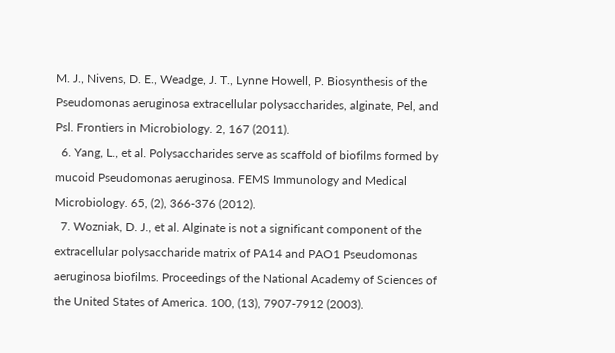M. J., Nivens, D. E., Weadge, J. T., Lynne Howell, P. Biosynthesis of the Pseudomonas aeruginosa extracellular polysaccharides, alginate, Pel, and Psl. Frontiers in Microbiology. 2, 167 (2011).
  6. Yang, L., et al. Polysaccharides serve as scaffold of biofilms formed by mucoid Pseudomonas aeruginosa. FEMS Immunology and Medical Microbiology. 65, (2), 366-376 (2012).
  7. Wozniak, D. J., et al. Alginate is not a significant component of the extracellular polysaccharide matrix of PA14 and PAO1 Pseudomonas aeruginosa biofilms. Proceedings of the National Academy of Sciences of the United States of America. 100, (13), 7907-7912 (2003).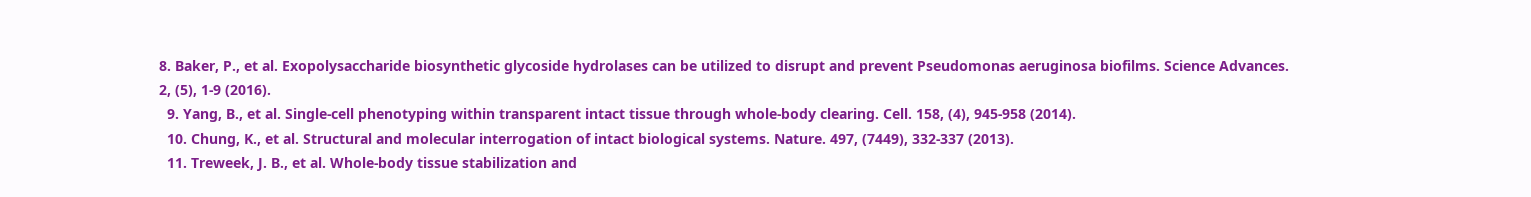8. Baker, P., et al. Exopolysaccharide biosynthetic glycoside hydrolases can be utilized to disrupt and prevent Pseudomonas aeruginosa biofilms. Science Advances. 2, (5), 1-9 (2016).
  9. Yang, B., et al. Single-cell phenotyping within transparent intact tissue through whole-body clearing. Cell. 158, (4), 945-958 (2014).
  10. Chung, K., et al. Structural and molecular interrogation of intact biological systems. Nature. 497, (7449), 332-337 (2013).
  11. Treweek, J. B., et al. Whole-body tissue stabilization and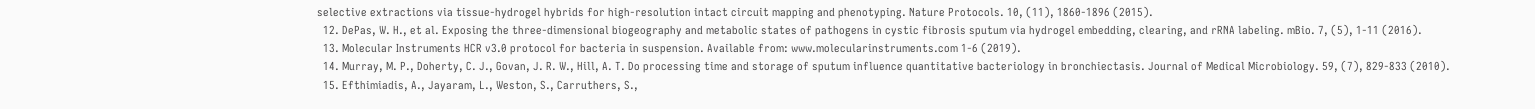selective extractions via tissue-hydrogel hybrids for high-resolution intact circuit mapping and phenotyping. Nature Protocols. 10, (11), 1860-1896 (2015).
  12. DePas, W. H., et al. Exposing the three-dimensional biogeography and metabolic states of pathogens in cystic fibrosis sputum via hydrogel embedding, clearing, and rRNA labeling. mBio. 7, (5), 1-11 (2016).
  13. Molecular Instruments HCR v3.0 protocol for bacteria in suspension. Available from: www.molecularinstruments.com 1-6 (2019).
  14. Murray, M. P., Doherty, C. J., Govan, J. R. W., Hill, A. T. Do processing time and storage of sputum influence quantitative bacteriology in bronchiectasis. Journal of Medical Microbiology. 59, (7), 829-833 (2010).
  15. Efthimiadis, A., Jayaram, L., Weston, S., Carruthers, S.,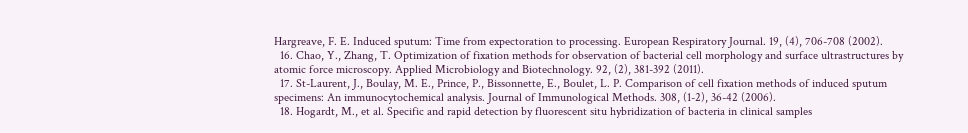Hargreave, F. E. Induced sputum: Time from expectoration to processing. European Respiratory Journal. 19, (4), 706-708 (2002).
  16. Chao, Y., Zhang, T. Optimization of fixation methods for observation of bacterial cell morphology and surface ultrastructures by atomic force microscopy. Applied Microbiology and Biotechnology. 92, (2), 381-392 (2011).
  17. St-Laurent, J., Boulay, M. E., Prince, P., Bissonnette, E., Boulet, L. P. Comparison of cell fixation methods of induced sputum specimens: An immunocytochemical analysis. Journal of Immunological Methods. 308, (1-2), 36-42 (2006).
  18. Hogardt, M., et al. Specific and rapid detection by fluorescent situ hybridization of bacteria in clinical samples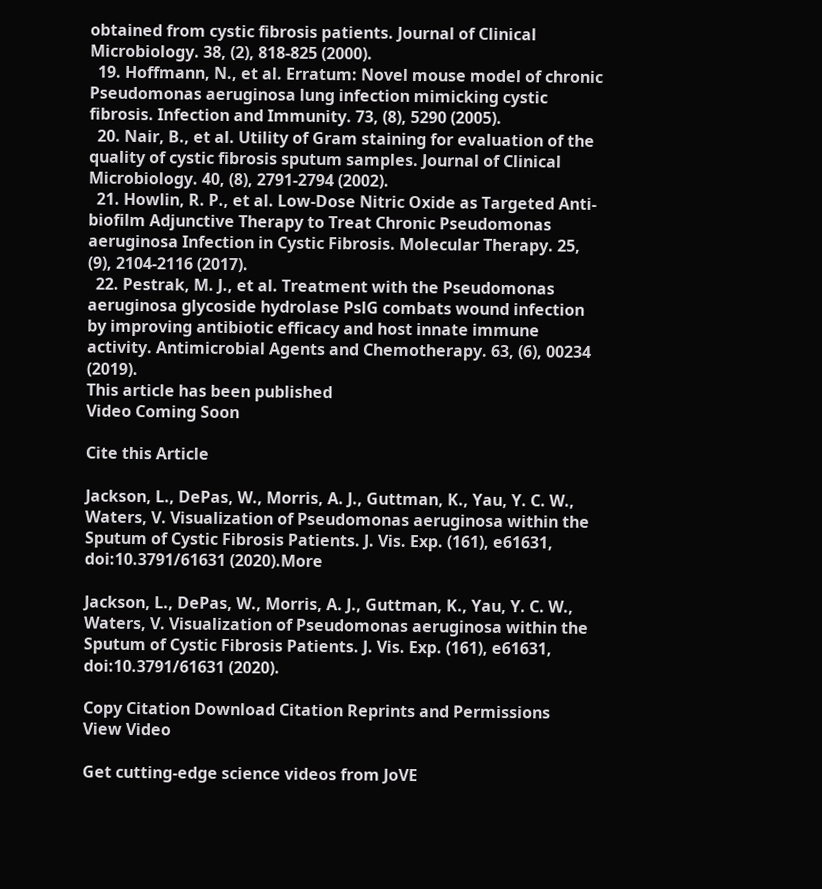obtained from cystic fibrosis patients. Journal of Clinical Microbiology. 38, (2), 818-825 (2000).
  19. Hoffmann, N., et al. Erratum: Novel mouse model of chronic Pseudomonas aeruginosa lung infection mimicking cystic fibrosis. Infection and Immunity. 73, (8), 5290 (2005).
  20. Nair, B., et al. Utility of Gram staining for evaluation of the quality of cystic fibrosis sputum samples. Journal of Clinical Microbiology. 40, (8), 2791-2794 (2002).
  21. Howlin, R. P., et al. Low-Dose Nitric Oxide as Targeted Anti-biofilm Adjunctive Therapy to Treat Chronic Pseudomonas aeruginosa Infection in Cystic Fibrosis. Molecular Therapy. 25, (9), 2104-2116 (2017).
  22. Pestrak, M. J., et al. Treatment with the Pseudomonas aeruginosa glycoside hydrolase PslG combats wound infection by improving antibiotic efficacy and host innate immune activity. Antimicrobial Agents and Chemotherapy. 63, (6), 00234 (2019).
This article has been published
Video Coming Soon

Cite this Article

Jackson, L., DePas, W., Morris, A. J., Guttman, K., Yau, Y. C. W., Waters, V. Visualization of Pseudomonas aeruginosa within the Sputum of Cystic Fibrosis Patients. J. Vis. Exp. (161), e61631, doi:10.3791/61631 (2020).More

Jackson, L., DePas, W., Morris, A. J., Guttman, K., Yau, Y. C. W., Waters, V. Visualization of Pseudomonas aeruginosa within the Sputum of Cystic Fibrosis Patients. J. Vis. Exp. (161), e61631, doi:10.3791/61631 (2020).

Copy Citation Download Citation Reprints and Permissions
View Video

Get cutting-edge science videos from JoVE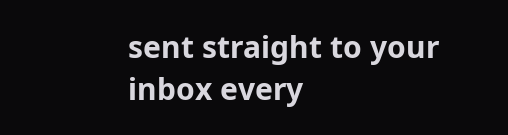sent straight to your inbox every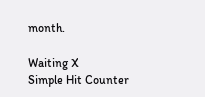month.

Waiting X
Simple Hit Counter